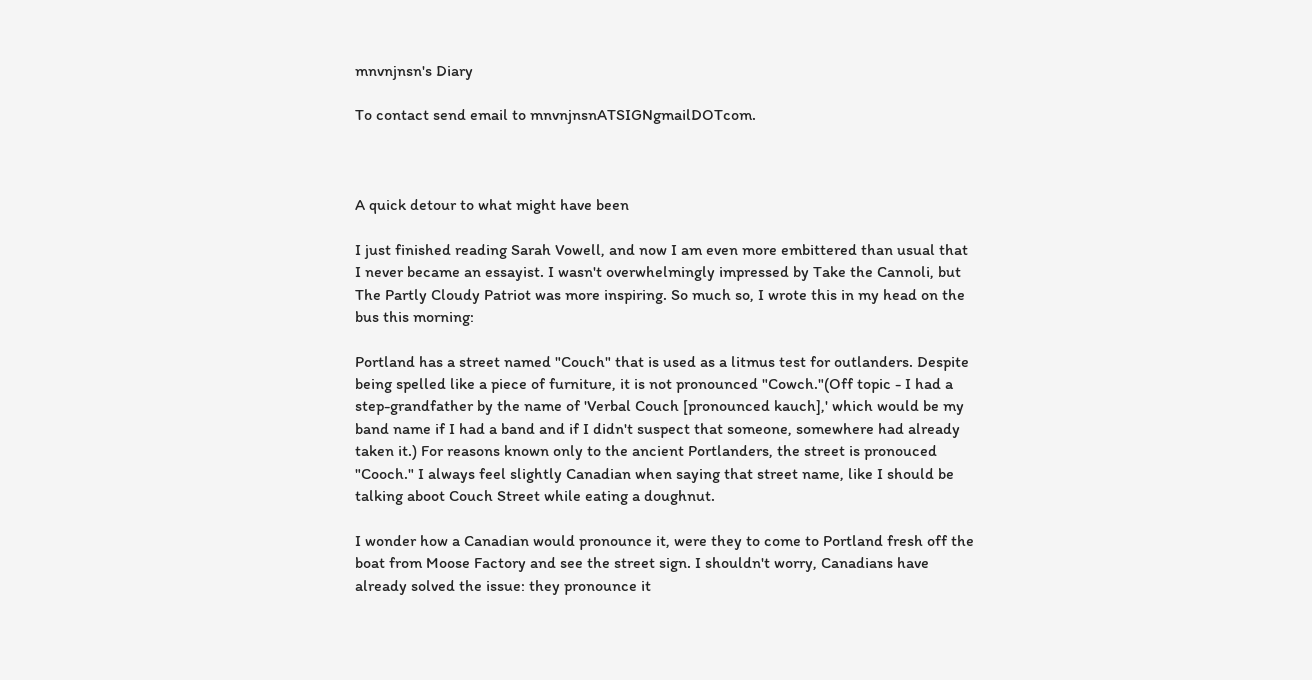mnvnjnsn's Diary

To contact send email to mnvnjnsnATSIGNgmailDOTcom.



A quick detour to what might have been

I just finished reading Sarah Vowell, and now I am even more embittered than usual that I never became an essayist. I wasn't overwhelmingly impressed by Take the Cannoli, but The Partly Cloudy Patriot was more inspiring. So much so, I wrote this in my head on the bus this morning:

Portland has a street named "Couch" that is used as a litmus test for outlanders. Despite being spelled like a piece of furniture, it is not pronounced "Cowch."(Off topic - I had a step-grandfather by the name of 'Verbal Couch [pronounced kauch],' which would be my band name if I had a band and if I didn't suspect that someone, somewhere had already taken it.) For reasons known only to the ancient Portlanders, the street is pronouced "Cooch." I always feel slightly Canadian when saying that street name, like I should be talking aboot Couch Street while eating a doughnut.

I wonder how a Canadian would pronounce it, were they to come to Portland fresh off the boat from Moose Factory and see the street sign. I shouldn't worry, Canadians have already solved the issue: they pronounce it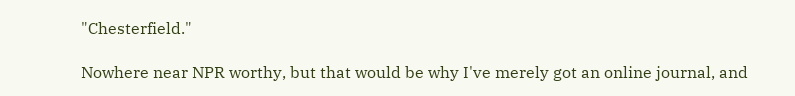"Chesterfield."

Nowhere near NPR worthy, but that would be why I've merely got an online journal, and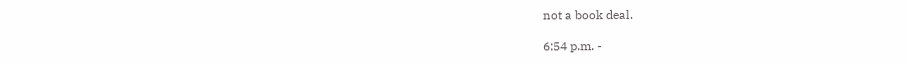not a book deal.

6:54 p.m. -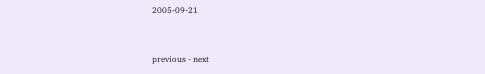2005-09-21


previous - next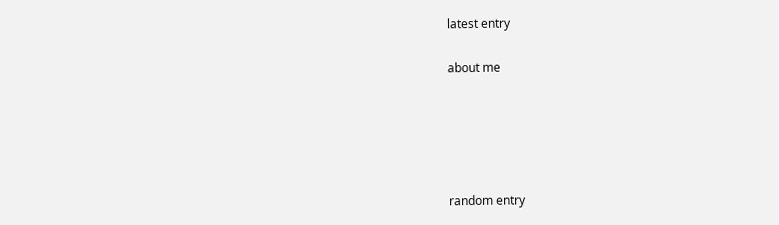latest entry

about me





random entry